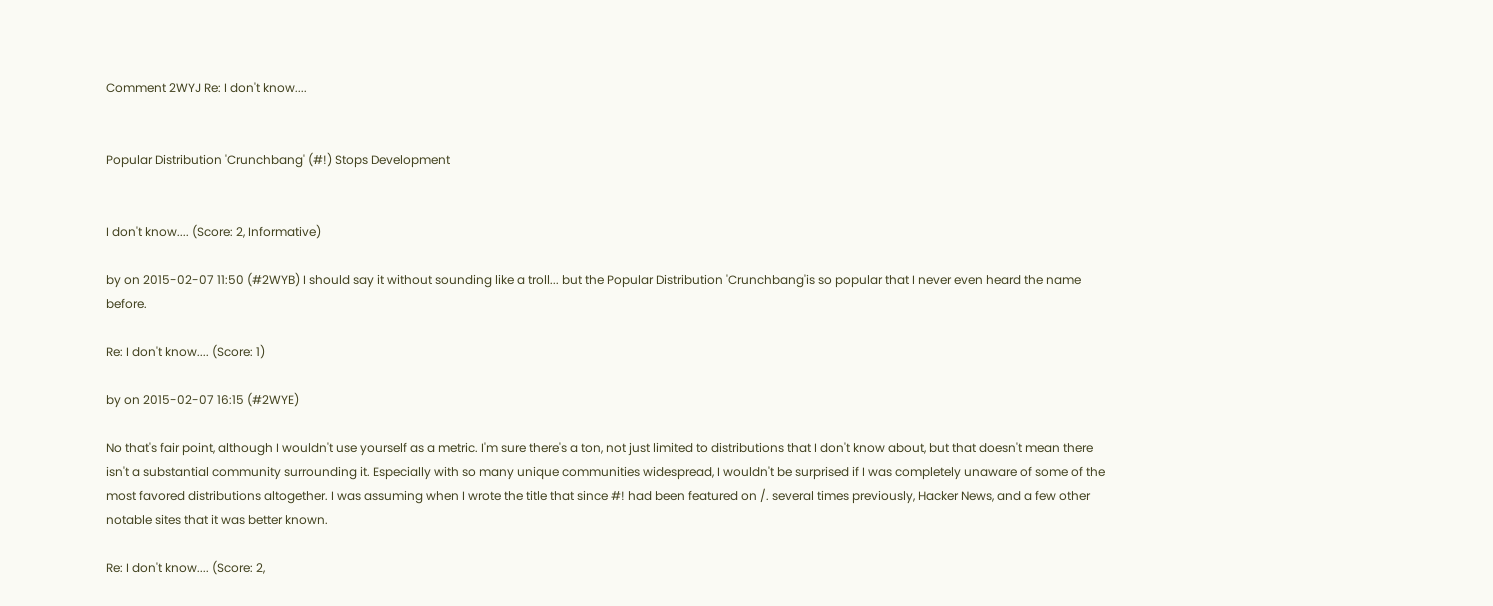Comment 2WYJ Re: I don't know....


Popular Distribution 'Crunchbang' (#!) Stops Development


I don't know.... (Score: 2, Informative)

by on 2015-02-07 11:50 (#2WYB) I should say it without sounding like a troll... but the Popular Distribution 'Crunchbang'is so popular that I never even heard the name before.

Re: I don't know.... (Score: 1)

by on 2015-02-07 16:15 (#2WYE)

No that's fair point, although I wouldn't use yourself as a metric. I'm sure there's a ton, not just limited to distributions that I don't know about, but that doesn't mean there isn't a substantial community surrounding it. Especially with so many unique communities widespread, I wouldn't be surprised if I was completely unaware of some of the most favored distributions altogether. I was assuming when I wrote the title that since #! had been featured on /. several times previously, Hacker News, and a few other notable sites that it was better known.

Re: I don't know.... (Score: 2,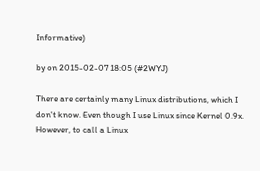Informative)

by on 2015-02-07 18:05 (#2WYJ)

There are certainly many Linux distributions, which I don't know. Even though I use Linux since Kernel 0.9x. However, to call a Linux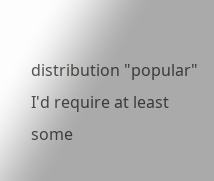distribution "popular" I'd require at least some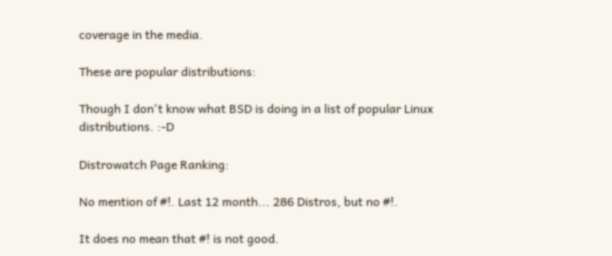coverage in the media.

These are popular distributions:

Though I don't know what BSD is doing in a list of popular Linux distributions. :-D

Distrowatch Page Ranking:

No mention of #!. Last 12 month... 286 Distros, but no #!.

It does no mean that #! is not good.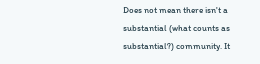Does not mean there isn't a substantial (what counts as substantial?) community. It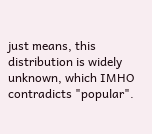just means, this distribution is widely unknown, which IMHO contradicts "popular".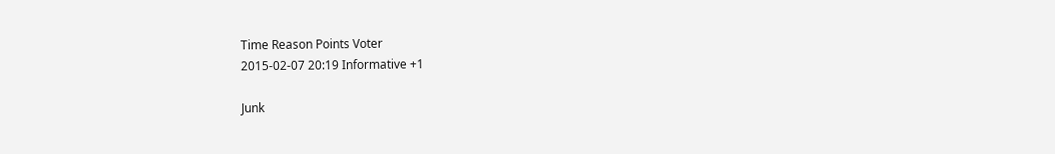Time Reason Points Voter
2015-02-07 20:19 Informative +1

Junk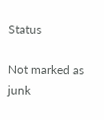Status

Not marked as junk